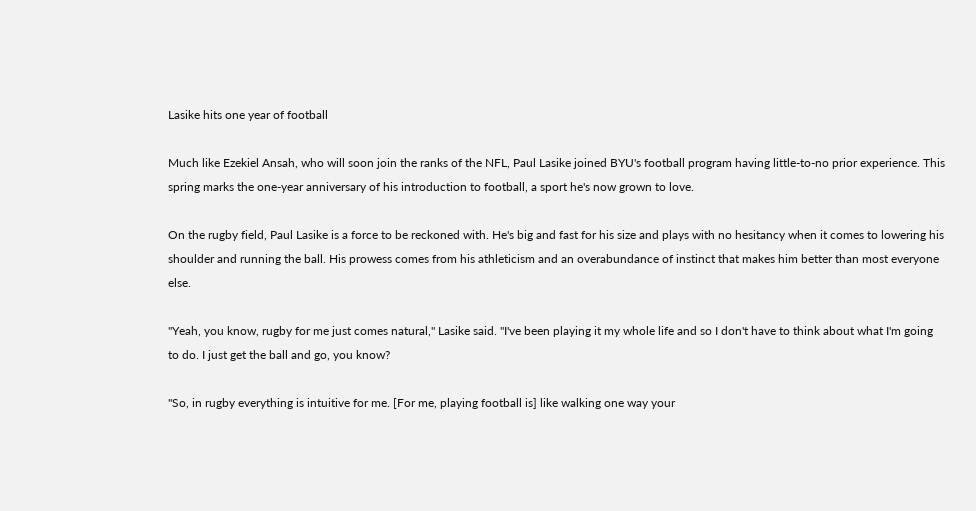Lasike hits one year of football

Much like Ezekiel Ansah, who will soon join the ranks of the NFL, Paul Lasike joined BYU's football program having little-to-no prior experience. This spring marks the one-year anniversary of his introduction to football, a sport he's now grown to love.

On the rugby field, Paul Lasike is a force to be reckoned with. He's big and fast for his size and plays with no hesitancy when it comes to lowering his shoulder and running the ball. His prowess comes from his athleticism and an overabundance of instinct that makes him better than most everyone else.

"Yeah, you know, rugby for me just comes natural," Lasike said. "I've been playing it my whole life and so I don't have to think about what I'm going to do. I just get the ball and go, you know?

"So, in rugby everything is intuitive for me. [For me, playing football is] like walking one way your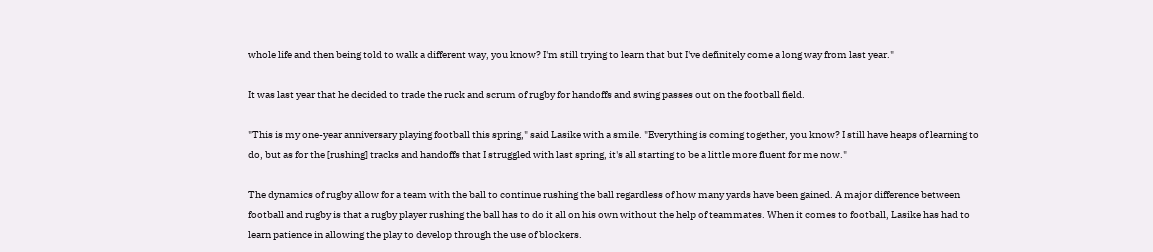whole life and then being told to walk a different way, you know? I'm still trying to learn that but I've definitely come a long way from last year."

It was last year that he decided to trade the ruck and scrum of rugby for handoffs and swing passes out on the football field.

"This is my one-year anniversary playing football this spring," said Lasike with a smile. "Everything is coming together, you know? I still have heaps of learning to do, but as for the [rushing] tracks and handoffs that I struggled with last spring, it's all starting to be a little more fluent for me now."

The dynamics of rugby allow for a team with the ball to continue rushing the ball regardless of how many yards have been gained. A major difference between football and rugby is that a rugby player rushing the ball has to do it all on his own without the help of teammates. When it comes to football, Lasike has had to learn patience in allowing the play to develop through the use of blockers.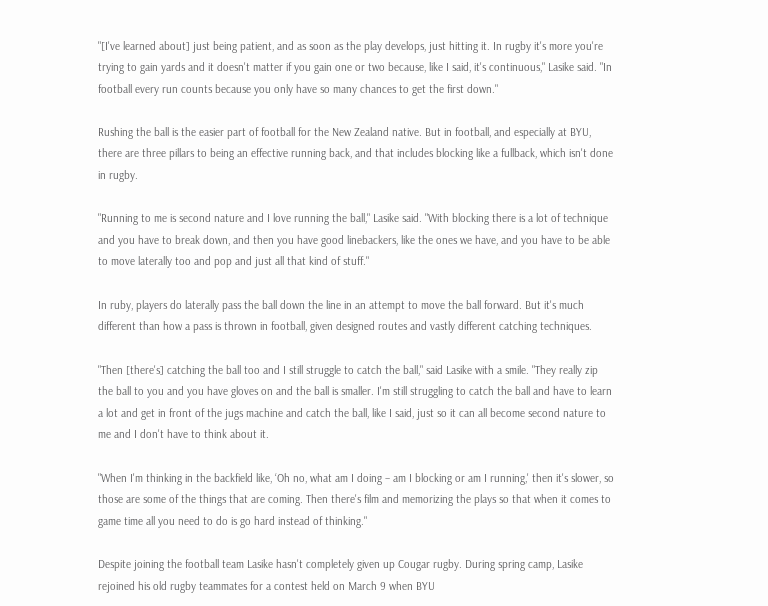"[I've learned about] just being patient, and as soon as the play develops, just hitting it. In rugby it's more you're trying to gain yards and it doesn't matter if you gain one or two because, like I said, it's continuous," Lasike said. "In football every run counts because you only have so many chances to get the first down."

Rushing the ball is the easier part of football for the New Zealand native. But in football, and especially at BYU, there are three pillars to being an effective running back, and that includes blocking like a fullback, which isn't done in rugby.

"Running to me is second nature and I love running the ball," Lasike said. "With blocking there is a lot of technique and you have to break down, and then you have good linebackers, like the ones we have, and you have to be able to move laterally too and pop and just all that kind of stuff."

In ruby, players do laterally pass the ball down the line in an attempt to move the ball forward. But it's much different than how a pass is thrown in football, given designed routes and vastly different catching techniques.

"Then [there's] catching the ball too and I still struggle to catch the ball," said Lasike with a smile. "They really zip the ball to you and you have gloves on and the ball is smaller. I'm still struggling to catch the ball and have to learn a lot and get in front of the jugs machine and catch the ball, like I said, just so it can all become second nature to me and I don't have to think about it.

"When I'm thinking in the backfield like, ‘Oh no, what am I doing – am I blocking or am I running,' then it's slower, so those are some of the things that are coming. Then there's film and memorizing the plays so that when it comes to game time all you need to do is go hard instead of thinking."

Despite joining the football team Lasike hasn't completely given up Cougar rugby. During spring camp, Lasike rejoined his old rugby teammates for a contest held on March 9 when BYU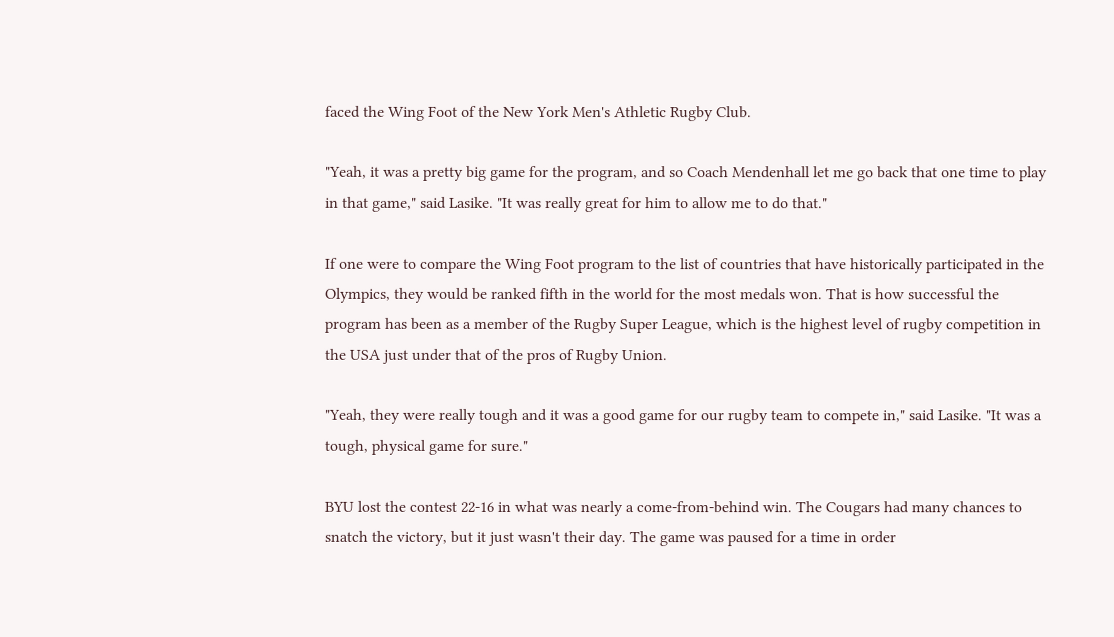faced the Wing Foot of the New York Men's Athletic Rugby Club.

"Yeah, it was a pretty big game for the program, and so Coach Mendenhall let me go back that one time to play in that game," said Lasike. "It was really great for him to allow me to do that."

If one were to compare the Wing Foot program to the list of countries that have historically participated in the Olympics, they would be ranked fifth in the world for the most medals won. That is how successful the program has been as a member of the Rugby Super League, which is the highest level of rugby competition in the USA just under that of the pros of Rugby Union.

"Yeah, they were really tough and it was a good game for our rugby team to compete in," said Lasike. "It was a tough, physical game for sure."

BYU lost the contest 22-16 in what was nearly a come-from-behind win. The Cougars had many chances to snatch the victory, but it just wasn't their day. The game was paused for a time in order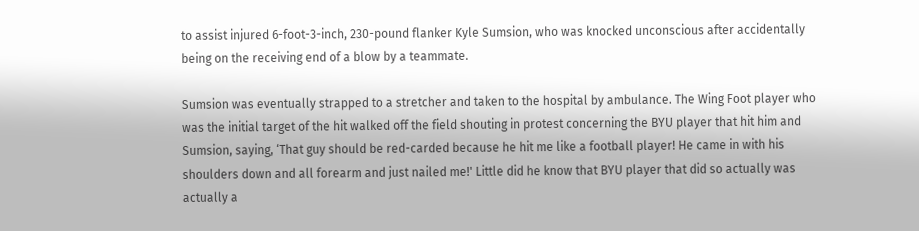to assist injured 6-foot-3-inch, 230-pound flanker Kyle Sumsion, who was knocked unconscious after accidentally being on the receiving end of a blow by a teammate.

Sumsion was eventually strapped to a stretcher and taken to the hospital by ambulance. The Wing Foot player who was the initial target of the hit walked off the field shouting in protest concerning the BYU player that hit him and Sumsion, saying, ‘That guy should be red-carded because he hit me like a football player! He came in with his shoulders down and all forearm and just nailed me!' Little did he know that BYU player that did so actually was actually a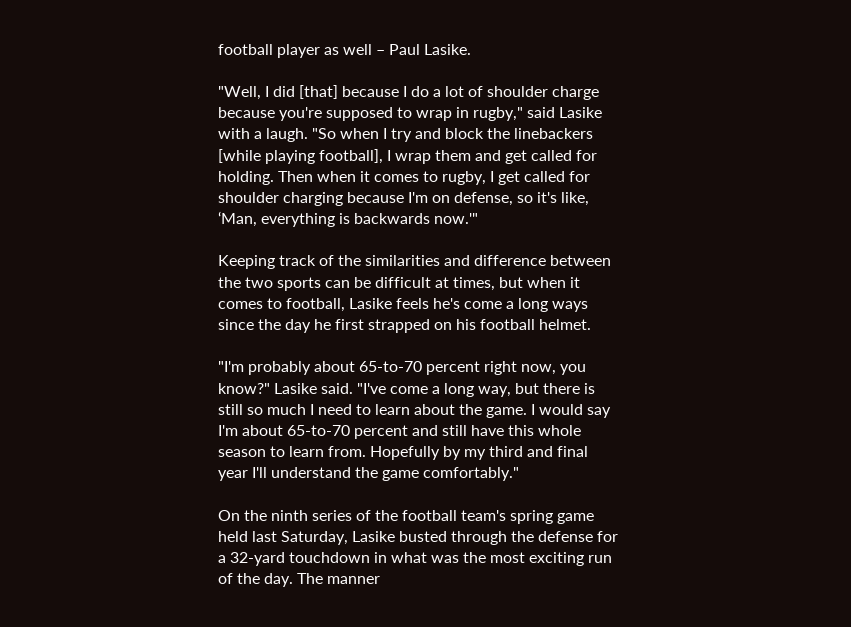football player as well – Paul Lasike.

"Well, I did [that] because I do a lot of shoulder charge because you're supposed to wrap in rugby," said Lasike with a laugh. "So when I try and block the linebackers [while playing football], I wrap them and get called for holding. Then when it comes to rugby, I get called for shoulder charging because I'm on defense, so it's like, ‘Man, everything is backwards now.'"

Keeping track of the similarities and difference between the two sports can be difficult at times, but when it comes to football, Lasike feels he's come a long ways since the day he first strapped on his football helmet.

"I'm probably about 65-to-70 percent right now, you know?" Lasike said. "I've come a long way, but there is still so much I need to learn about the game. I would say I'm about 65-to-70 percent and still have this whole season to learn from. Hopefully by my third and final year I'll understand the game comfortably."

On the ninth series of the football team's spring game held last Saturday, Lasike busted through the defense for a 32-yard touchdown in what was the most exciting run of the day. The manner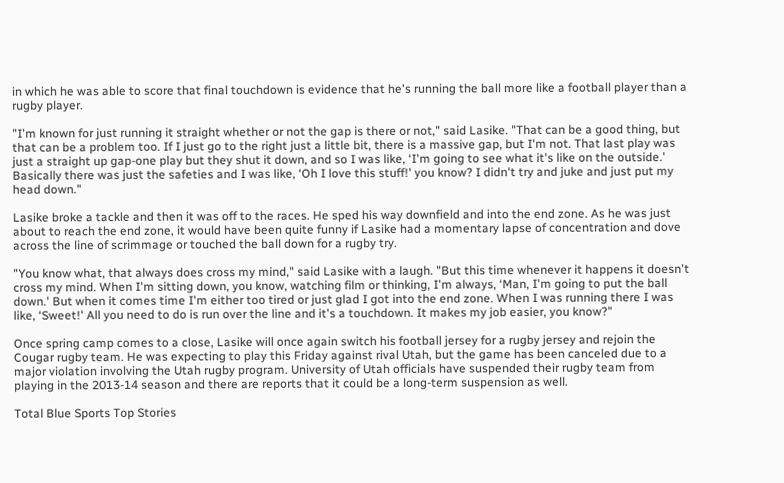in which he was able to score that final touchdown is evidence that he's running the ball more like a football player than a rugby player.

"I'm known for just running it straight whether or not the gap is there or not," said Lasike. "That can be a good thing, but that can be a problem too. If I just go to the right just a little bit, there is a massive gap, but I'm not. That last play was just a straight up gap-one play but they shut it down, and so I was like, ‘I'm going to see what it's like on the outside.' Basically there was just the safeties and I was like, ‘Oh I love this stuff!' you know? I didn't try and juke and just put my head down."

Lasike broke a tackle and then it was off to the races. He sped his way downfield and into the end zone. As he was just about to reach the end zone, it would have been quite funny if Lasike had a momentary lapse of concentration and dove across the line of scrimmage or touched the ball down for a rugby try.

"You know what, that always does cross my mind," said Lasike with a laugh. "But this time whenever it happens it doesn't cross my mind. When I'm sitting down, you know, watching film or thinking, I'm always, ‘Man, I'm going to put the ball down.' But when it comes time I'm either too tired or just glad I got into the end zone. When I was running there I was like, ‘Sweet!' All you need to do is run over the line and it's a touchdown. It makes my job easier, you know?"

Once spring camp comes to a close, Lasike will once again switch his football jersey for a rugby jersey and rejoin the Cougar rugby team. He was expecting to play this Friday against rival Utah, but the game has been canceled due to a major violation involving the Utah rugby program. University of Utah officials have suspended their rugby team from playing in the 2013-14 season and there are reports that it could be a long-term suspension as well.

Total Blue Sports Top Stories